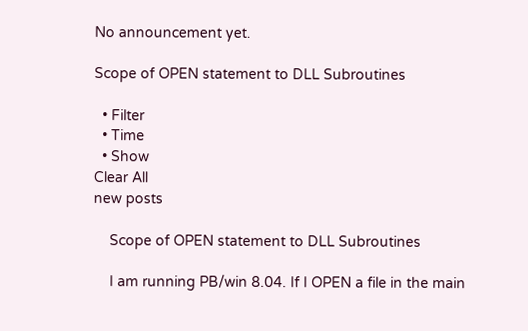No announcement yet.

Scope of OPEN statement to DLL Subroutines

  • Filter
  • Time
  • Show
Clear All
new posts

    Scope of OPEN statement to DLL Subroutines

    I am running PB/win 8.04. If I OPEN a file in the main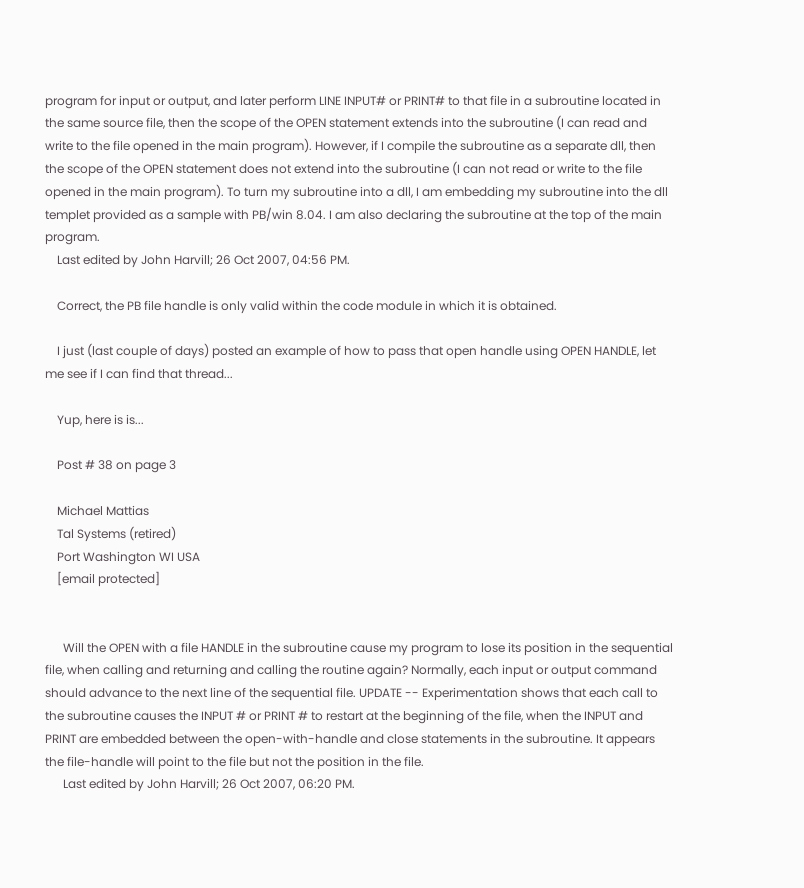program for input or output, and later perform LINE INPUT# or PRINT# to that file in a subroutine located in the same source file, then the scope of the OPEN statement extends into the subroutine (I can read and write to the file opened in the main program). However, if I compile the subroutine as a separate dll, then the scope of the OPEN statement does not extend into the subroutine (I can not read or write to the file opened in the main program). To turn my subroutine into a dll, I am embedding my subroutine into the dll templet provided as a sample with PB/win 8.04. I am also declaring the subroutine at the top of the main program.
    Last edited by John Harvill; 26 Oct 2007, 04:56 PM.

    Correct, the PB file handle is only valid within the code module in which it is obtained.

    I just (last couple of days) posted an example of how to pass that open handle using OPEN HANDLE, let me see if I can find that thread...

    Yup, here is is...

    Post # 38 on page 3

    Michael Mattias
    Tal Systems (retired)
    Port Washington WI USA
    [email protected]


      Will the OPEN with a file HANDLE in the subroutine cause my program to lose its position in the sequential file, when calling and returning and calling the routine again? Normally, each input or output command should advance to the next line of the sequential file. UPDATE -- Experimentation shows that each call to the subroutine causes the INPUT # or PRINT # to restart at the beginning of the file, when the INPUT and PRINT are embedded between the open-with-handle and close statements in the subroutine. It appears the file-handle will point to the file but not the position in the file.
      Last edited by John Harvill; 26 Oct 2007, 06:20 PM.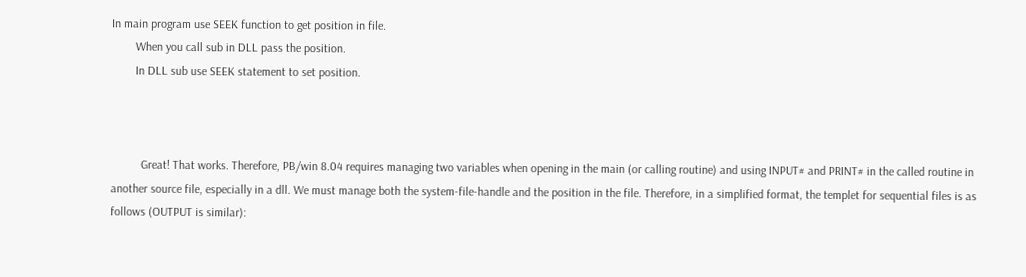In main program use SEEK function to get position in file.
        When you call sub in DLL pass the position.
        In DLL sub use SEEK statement to set position.



          Great! That works. Therefore, PB/win 8.04 requires managing two variables when opening in the main (or calling routine) and using INPUT# and PRINT# in the called routine in another source file, especially in a dll. We must manage both the system-file-handle and the position in the file. Therefore, in a simplified format, the templet for sequential files is as follows (OUTPUT is similar):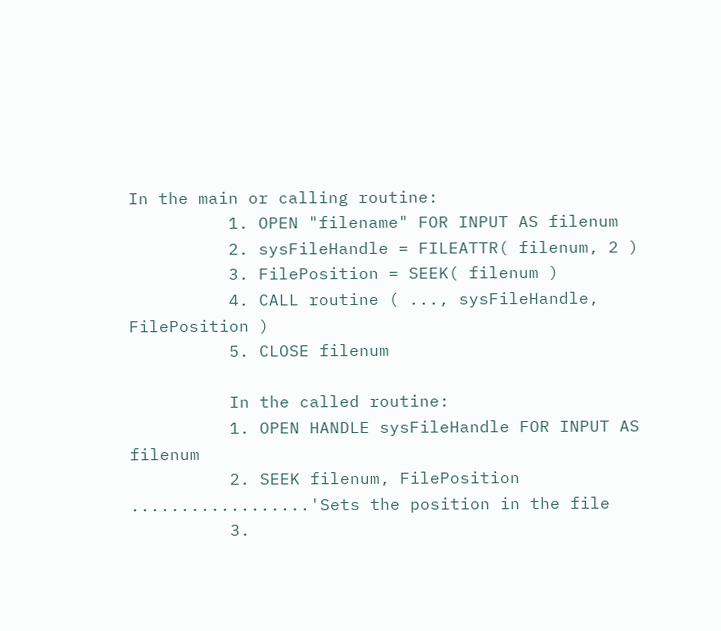In the main or calling routine:
          1. OPEN "filename" FOR INPUT AS filenum
          2. sysFileHandle = FILEATTR( filenum, 2 )
          3. FilePosition = SEEK( filenum )
          4. CALL routine ( ..., sysFileHandle, FilePosition )
          5. CLOSE filenum

          In the called routine:
          1. OPEN HANDLE sysFileHandle FOR INPUT AS filenum
          2. SEEK filenum, FilePosition ..................'Sets the position in the file
          3.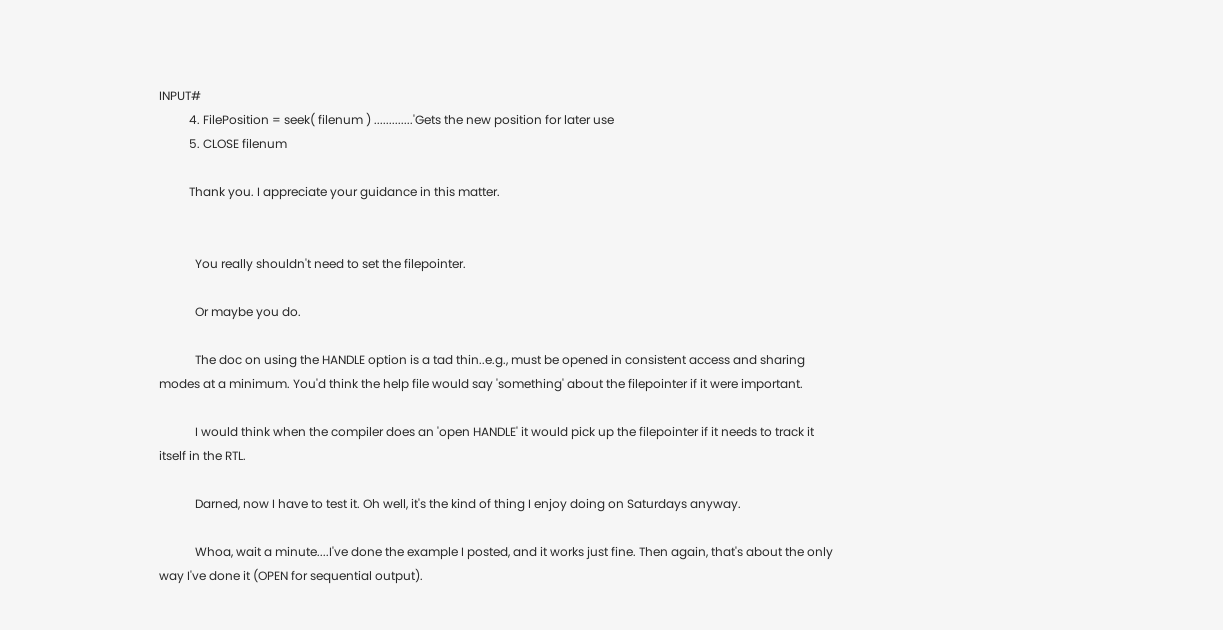INPUT#
          4. FilePosition = seek( filenum ) .............'Gets the new position for later use
          5. CLOSE filenum

          Thank you. I appreciate your guidance in this matter.


            You really shouldn't need to set the filepointer.

            Or maybe you do.

            The doc on using the HANDLE option is a tad thin..e.g., must be opened in consistent access and sharing modes at a minimum. You'd think the help file would say 'something' about the filepointer if it were important.

            I would think when the compiler does an 'open HANDLE' it would pick up the filepointer if it needs to track it itself in the RTL.

            Darned, now I have to test it. Oh well, it's the kind of thing I enjoy doing on Saturdays anyway.

            Whoa, wait a minute....I've done the example I posted, and it works just fine. Then again, that's about the only way I've done it (OPEN for sequential output).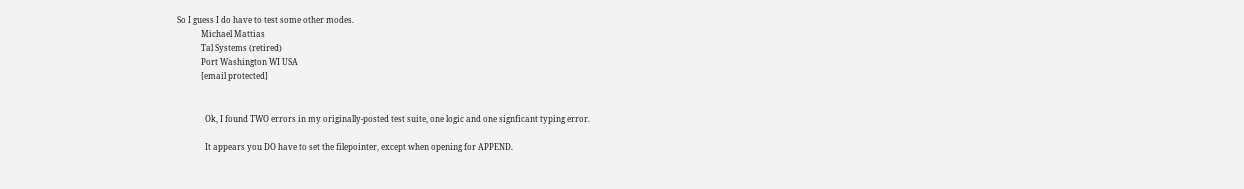So I guess I do have to test some other modes.
            Michael Mattias
            Tal Systems (retired)
            Port Washington WI USA
            [email protected]


              Ok, I found TWO errors in my originally-posted test suite, one logic and one signficant typing error.

              It appears you DO have to set the filepointer, except when opening for APPEND.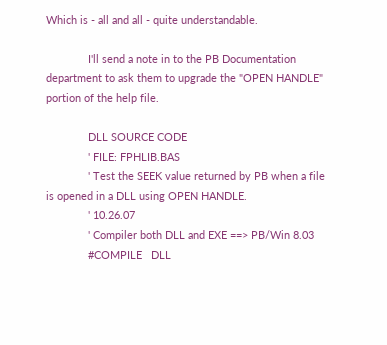Which is - all and all - quite understandable.

              I'll send a note in to the PB Documentation department to ask them to upgrade the "OPEN HANDLE" portion of the help file.

              DLL SOURCE CODE
              ' FILE: FPHLIB.BAS
              ' Test the SEEK value returned by PB when a file is opened in a DLL using OPEN HANDLE.
              ' 10.26.07
              ' Compiler both DLL and EXE ==> PB/Win 8.03
              #COMPILE   DLL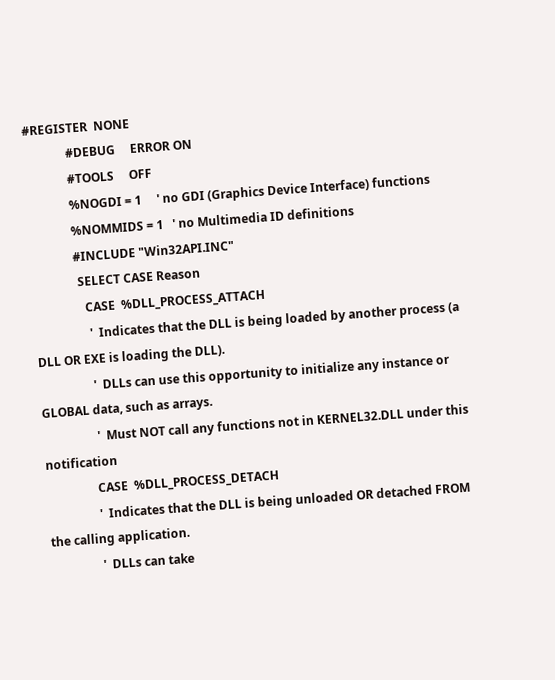#REGISTER  NONE
              #DEBUG     ERROR ON
              #TOOLS     OFF
              %NOGDI = 1     ' no GDI (Graphics Device Interface) functions
              %NOMMIDS = 1   ' no Multimedia ID definitions
              #INCLUDE "Win32API.INC"
               SELECT CASE Reason
                 CASE  %DLL_PROCESS_ATTACH
                  '  Indicates that the DLL is being loaded by another process (a DLL OR EXE is loading the DLL).
                  '  DLLs can use this opportunity to initialize any instance or GLOBAL data, such as arrays.
                  '  Must NOT call any functions not in KERNEL32.DLL under this notification
                 CASE  %DLL_PROCESS_DETACH
                 '  Indicates that the DLL is being unloaded OR detached FROM the calling application.
                 '  DLLs can take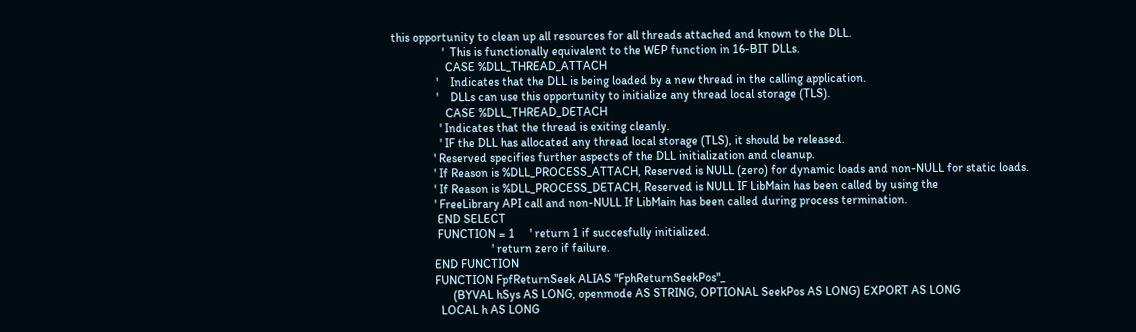this opportunity to clean up all resources for all threads attached and known to the DLL.
                 '  This is functionally equivalent to the WEP function in 16-BIT DLLs.
                  CASE %DLL_THREAD_ATTACH
               '    Indicates that the DLL is being loaded by a new thread in the calling application.
               '    DLLs can use this opportunity to initialize any thread local storage (TLS).
                  CASE %DLL_THREAD_DETACH
                ' Indicates that the thread is exiting cleanly.
                ' IF the DLL has allocated any thread local storage (TLS), it should be released.
              ' Reserved specifies further aspects of the DLL initialization and cleanup.
              ' If Reason is %DLL_PROCESS_ATTACH, Reserved is NULL (zero) for dynamic loads and non-NULL for static loads.
              ' If Reason is %DLL_PROCESS_DETACH, Reserved is NULL IF LibMain has been called by using the
              ' FreeLibrary API call and non-NULL If LibMain has been called during process termination.
               END SELECT
               FUNCTION = 1     ' return 1 if succesfully initialized.
                                 ' return zero if failure.
              END FUNCTION
              FUNCTION FpfReturnSeek ALIAS "FphReturnSeekPos"_
                    (BYVAL hSys AS LONG, openmode AS STRING, OPTIONAL SeekPos AS LONG) EXPORT AS LONG
                LOCAL h AS LONG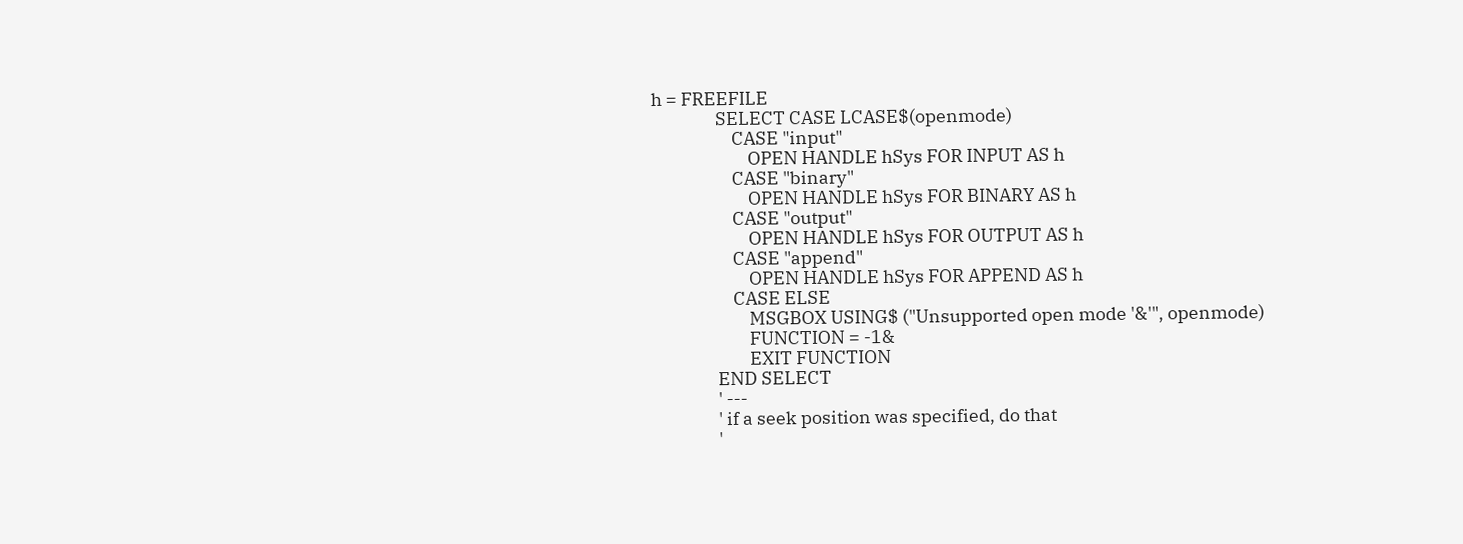h = FREEFILE
                SELECT CASE LCASE$(openmode)
                    CASE "input"
                        OPEN HANDLE hSys FOR INPUT AS h
                    CASE "binary"
                        OPEN HANDLE hSys FOR BINARY AS h
                    CASE "output"
                        OPEN HANDLE hSys FOR OUTPUT AS h
                    CASE "append"
                        OPEN HANDLE hSys FOR APPEND AS h
                    CASE ELSE
                        MSGBOX USING$ ("Unsupported open mode '&'", openmode)
                        FUNCTION = -1&
                        EXIT FUNCTION
                END SELECT
                ' ---
                ' if a seek position was specified, do that
                '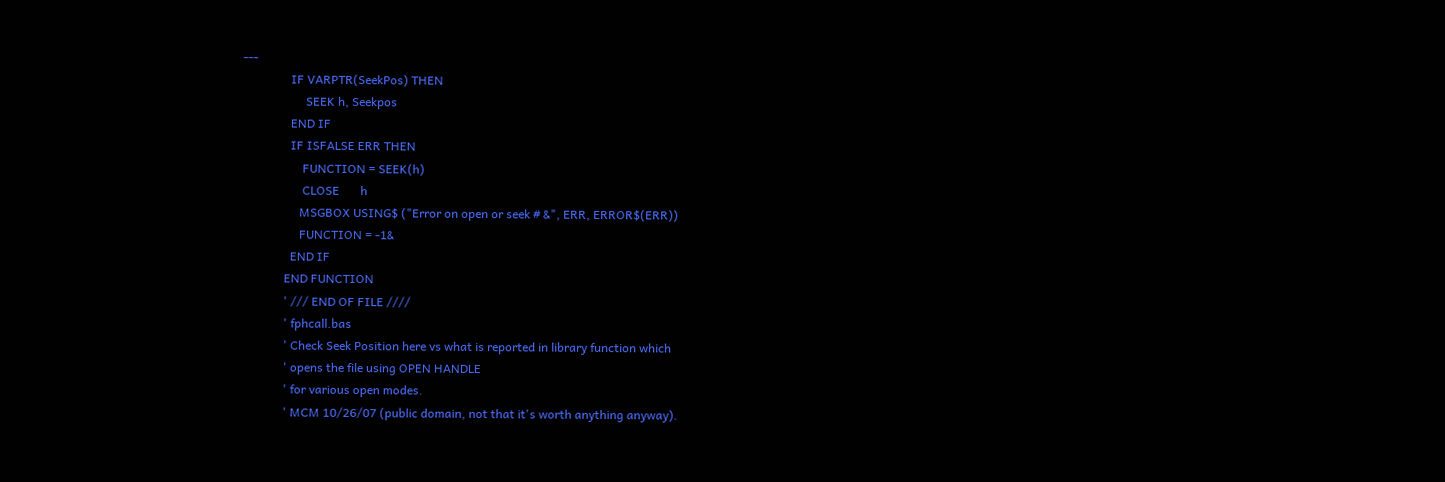---
                IF VARPTR(SeekPos) THEN
                     SEEK h, Seekpos
                END IF
                IF ISFALSE ERR THEN
                    FUNCTION = SEEK(h)
                    CLOSE       h
                   MSGBOX USING$ ("Error on open or seek # &", ERR, ERROR$(ERR))
                   FUNCTION = -1&
                END IF
              END FUNCTION
              ' /// END OF FILE ////
              ' fphcall.bas
              ' Check Seek Position here vs what is reported in library function which
              ' opens the file using OPEN HANDLE
              ' for various open modes.
              ' MCM 10/26/07 (public domain, not that it's worth anything anyway).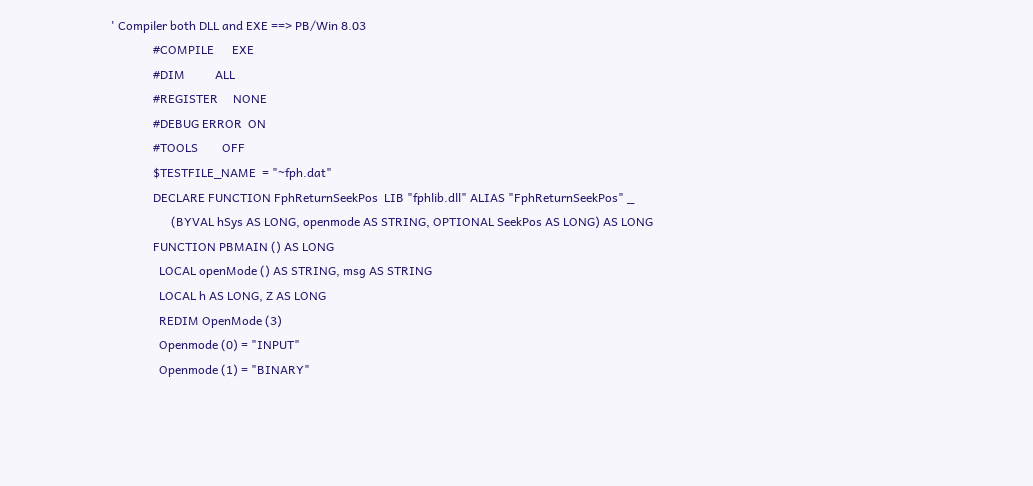' Compiler both DLL and EXE ==> PB/Win 8.03
              #COMPILE      EXE
              #DIM          ALL
              #REGISTER     NONE
              #DEBUG ERROR  ON
              #TOOLS        OFF
              $TESTFILE_NAME  = "~fph.dat"
              DECLARE FUNCTION FphReturnSeekPos  LIB "fphlib.dll" ALIAS "FphReturnSeekPos" _
                    (BYVAL hSys AS LONG, openmode AS STRING, OPTIONAL SeekPos AS LONG) AS LONG
              FUNCTION PBMAIN () AS LONG
                LOCAL openMode () AS STRING, msg AS STRING
                LOCAL h AS LONG, Z AS LONG
                REDIM OpenMode (3)
                Openmode (0) = "INPUT"
                Openmode (1) = "BINARY"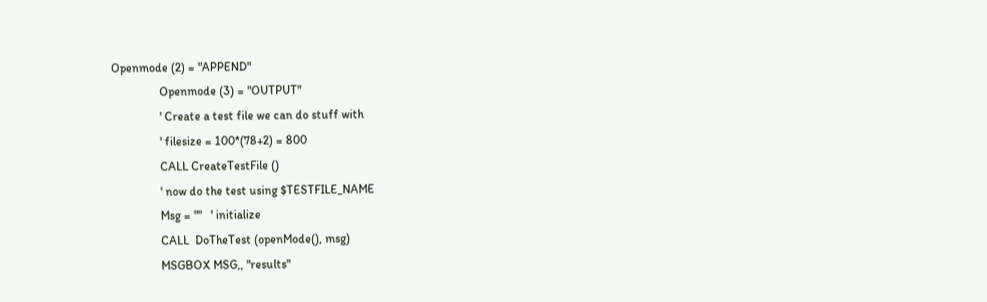Openmode (2) = "APPEND"
                Openmode (3) = "OUTPUT"
                ' Create a test file we can do stuff with
                ' filesize = 100*(78+2) = 800
                CALL CreateTestFile ()
                ' now do the test using $TESTFILE_NAME
                Msg = ""   ' initialize
                CALL  DoTheTest (openMode(), msg)
                MSGBOX MSG,, "results"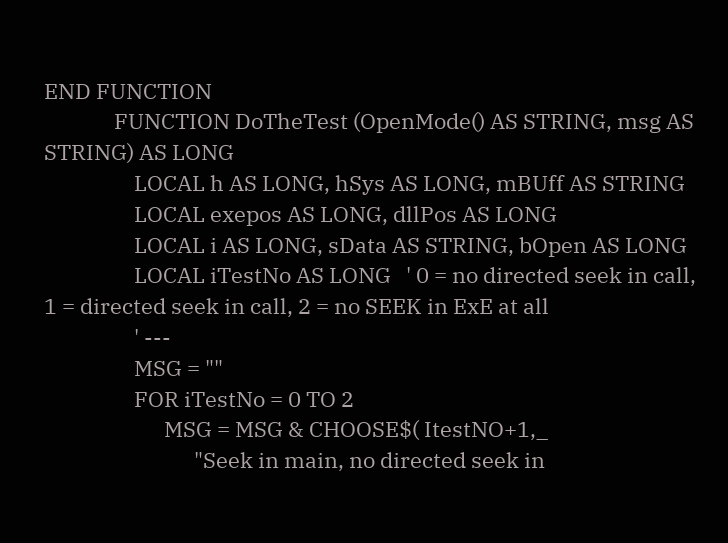END FUNCTION
              FUNCTION DoTheTest (OpenMode() AS STRING, msg AS STRING) AS LONG
                  LOCAL h AS LONG, hSys AS LONG, mBUff AS STRING
                  LOCAL exepos AS LONG, dllPos AS LONG
                  LOCAL i AS LONG, sData AS STRING, bOpen AS LONG
                  LOCAL iTestNo AS LONG   ' 0 = no directed seek in call, 1 = directed seek in call, 2 = no SEEK in ExE at all
                  ' ---
                  MSG = ""
                  FOR iTestNo = 0 TO 2
                        MSG = MSG & CHOOSE$( ItestNO+1,_
                              "Seek in main, no directed seek in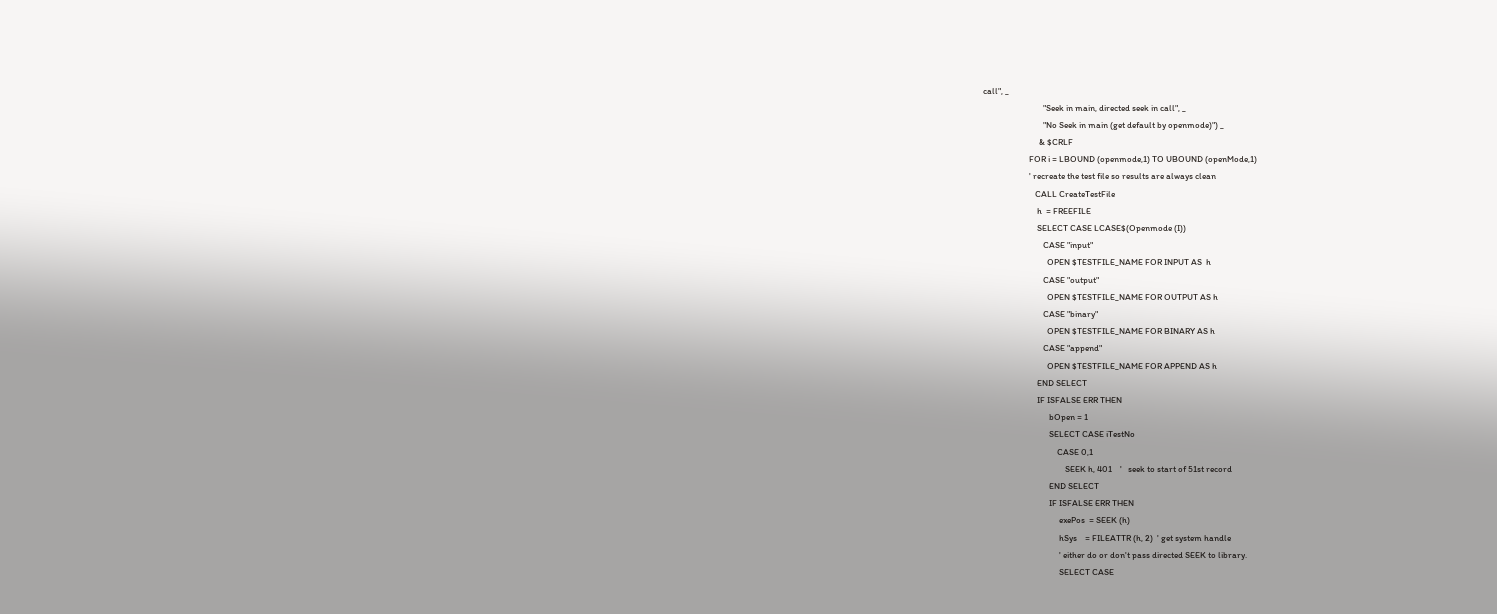call", _
                              "Seek in main, directed seek in call", _
                              "No Seek in main (get default by openmode)") _
                            & $CRLF
                       FOR i = LBOUND (openmode,1) TO UBOUND (openMode,1)
                       ' recreate the test file so results are always clean
                          CALL CreateTestFile
                           h  = FREEFILE
                           SELECT CASE LCASE$(Openmode (I))
                              CASE "input"
                                OPEN $TESTFILE_NAME FOR INPUT AS  h
                              CASE "output"
                                OPEN $TESTFILE_NAME FOR OUTPUT AS h
                              CASE "binary"
                                OPEN $TESTFILE_NAME FOR BINARY AS h
                              CASE "append"
                                OPEN $TESTFILE_NAME FOR APPEND AS h
                           END SELECT
                           IF ISFALSE ERR THEN
                                 bOpen = 1
                                 SELECT CASE iTestNo
                                     CASE 0,1
                                         SEEK h, 401    '   seek to start of 51st record
                                 END SELECT
                                 IF ISFALSE ERR THEN
                                      exePos  = SEEK (h)
                                      hSys    = FILEATTR (h, 2)  ' get system handle
                                      ' either do or don't pass directed SEEK to library.
                                      SELECT CASE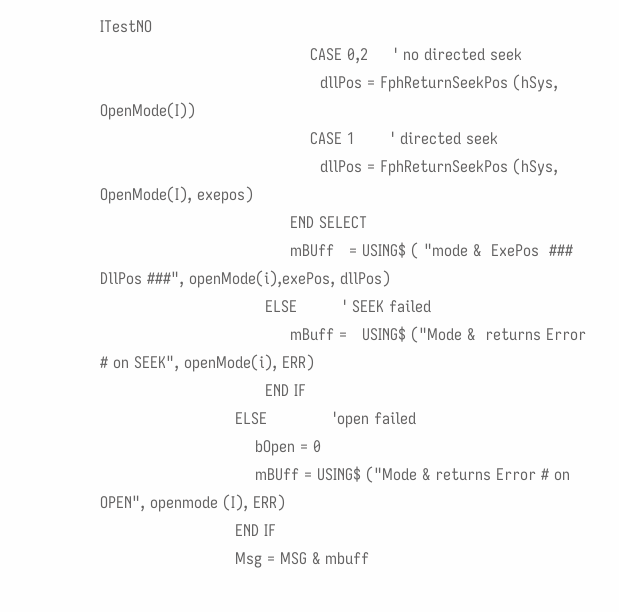ITestNO
                                          CASE 0,2     ' no directed seek
                                            dllPos = FphReturnSeekPos (hSys, OpenMode(I))
                                          CASE 1       ' directed seek
                                            dllPos = FphReturnSeekPos (hSys, OpenMode(I), exepos)
                                      END SELECT
                                      mBUff   = USING$ ( "mode &  ExePos  ###  DllPos ###", openMode(i),exePos, dllPos)
                                 ELSE         ' SEEK failed
                                      mBuff =   USING$ ("Mode &  returns Error # on SEEK", openMode(i), ERR)
                                 END IF
                           ELSE             'open failed
                               bOpen = 0
                               mBUff = USING$ ("Mode & returns Error # on OPEN", openmode (I), ERR)
                           END IF
                           Msg = MSG & mbuff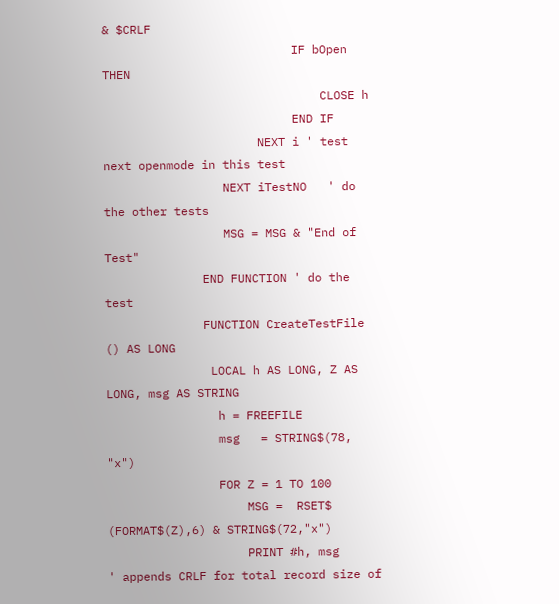& $CRLF
                           IF bOpen THEN
                               CLOSE h
                           END IF
                      NEXT i ' test next openmode in this test
                 NEXT iTestNO   ' do the other tests
                 MSG = MSG & "End of Test"
              END FUNCTION ' do the test
              FUNCTION CreateTestFile () AS LONG
               LOCAL h AS LONG, Z AS LONG, msg AS STRING
                h = FREEFILE
                msg   = STRING$(78, "x")
                FOR Z = 1 TO 100
                    MSG =  RSET$ (FORMAT$(Z),6) & STRING$(72,"x")
                    PRINT #h, msg                  ' appends CRLF for total record size of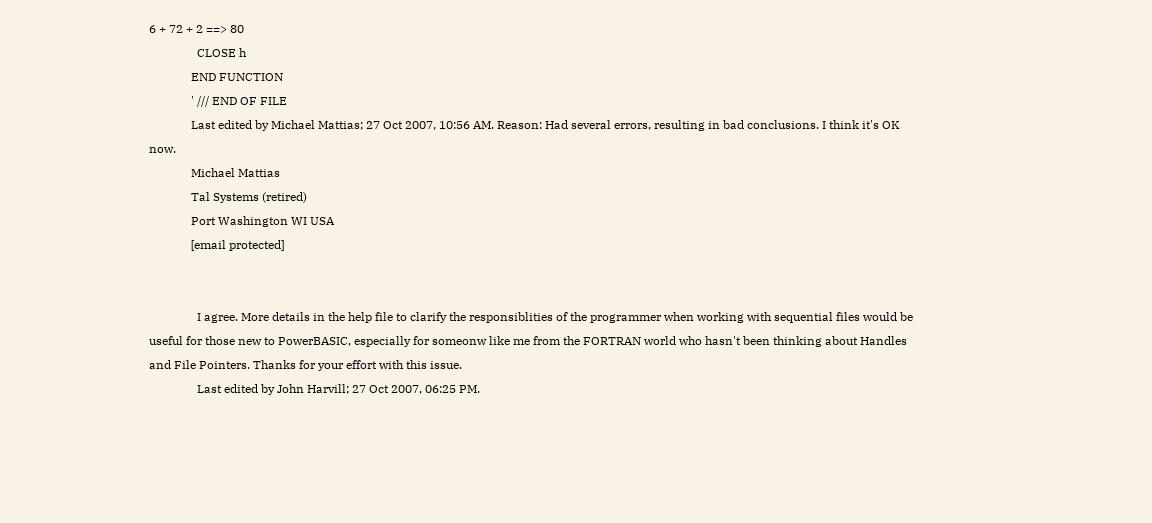6 + 72 + 2 ==> 80
                CLOSE h
              END FUNCTION
              ' /// END OF FILE
              Last edited by Michael Mattias; 27 Oct 2007, 10:56 AM. Reason: Had several errors, resulting in bad conclusions. I think it's OK now.
              Michael Mattias
              Tal Systems (retired)
              Port Washington WI USA
              [email protected]


                I agree. More details in the help file to clarify the responsiblities of the programmer when working with sequential files would be useful for those new to PowerBASIC, especially for someonw like me from the FORTRAN world who hasn't been thinking about Handles and File Pointers. Thanks for your effort with this issue.
                Last edited by John Harvill; 27 Oct 2007, 06:25 PM.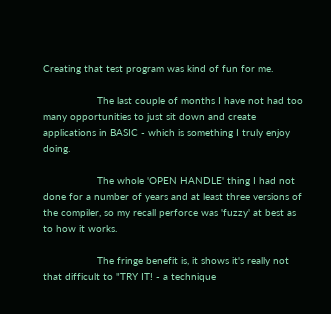Creating that test program was kind of fun for me.

                  The last couple of months I have not had too many opportunities to just sit down and create applications in BASIC - which is something I truly enjoy doing.

                  The whole 'OPEN HANDLE' thing I had not done for a number of years and at least three versions of the compiler, so my recall perforce was 'fuzzy' at best as to how it works.

                  The fringe benefit is, it shows it's really not that difficult to "TRY IT! - a technique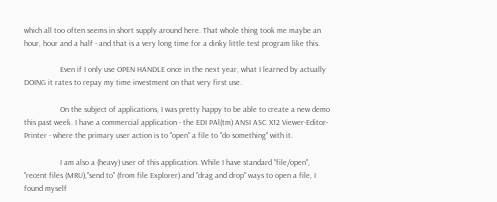which all too often seems in short supply around here. That whole thing took me maybe an hour, hour and a half - and that is a very long time for a dinky little test program like this.

                  Even if I only use OPEN HANDLE once in the next year, what I learned by actually DOING it rates to repay my time investment on that very first use.

                  On the subject of applications, I was pretty happy to be able to create a new demo this past week. I have a commercial application - the EDI PAl(tm) ANSI ASC X12 Viewer-Editor-Printer - where the primary user action is to "open" a file to "do something" with it.

                  I am also a (heavy) user of this application. While I have standard "file/open", "recent files (MRU),"send to" (from file Explorer) and "drag and drop" ways to open a file, I found myself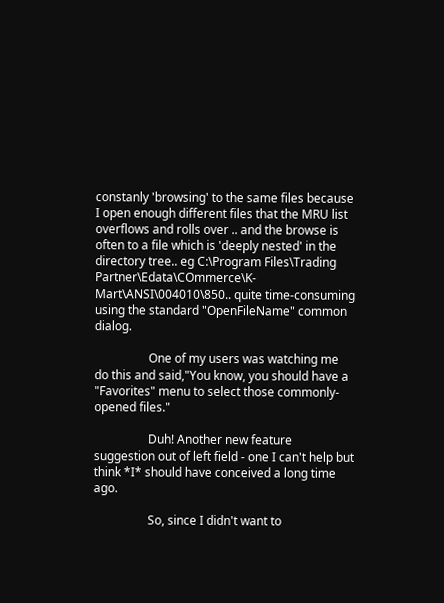constanly 'browsing' to the same files because I open enough different files that the MRU list overflows and rolls over .. and the browse is often to a file which is 'deeply nested' in the directory tree.. eg C:\Program Files\Trading Partner\Edata\COmmerce\K-Mart\ANSI\004010\850.. quite time-consuming using the standard "OpenFileName" common dialog.

                  One of my users was watching me do this and said,"You know, you should have a "Favorites" menu to select those commonly-opened files."

                  Duh! Another new feature suggestion out of left field - one I can't help but think *I* should have conceived a long time ago.

                  So, since I didn't want to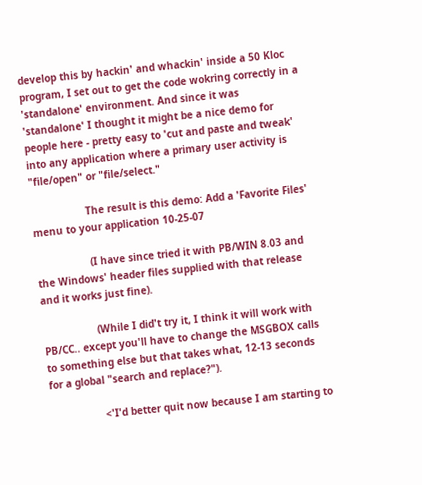develop this by hackin' and whackin' inside a 50 Kloc program, I set out to get the code wokring correctly in a 'standalone' environment. And since it was 'standalone' I thought it might be a nice demo for people here - pretty easy to 'cut and paste and tweak' into any application where a primary user activity is "file/open" or "file/select."

                  The result is this demo: Add a 'Favorite Files' menu to your application 10-25-07

                  (I have since tried it with PB/WIN 8.03 and the Windows' header files supplied with that release and it works just fine).

                  (While I did't try it, I think it will work with PB/CC.. except you'll have to change the MSGBOX calls to something else but that takes what, 12-13 seconds for a global "search and replace?").

                  <'I'd better quit now because I am starting to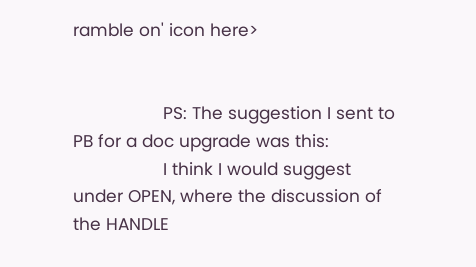ramble on' icon here>


                  PS: The suggestion I sent to PB for a doc upgrade was this:
                  I think I would suggest under OPEN, where the discussion of the HANDLE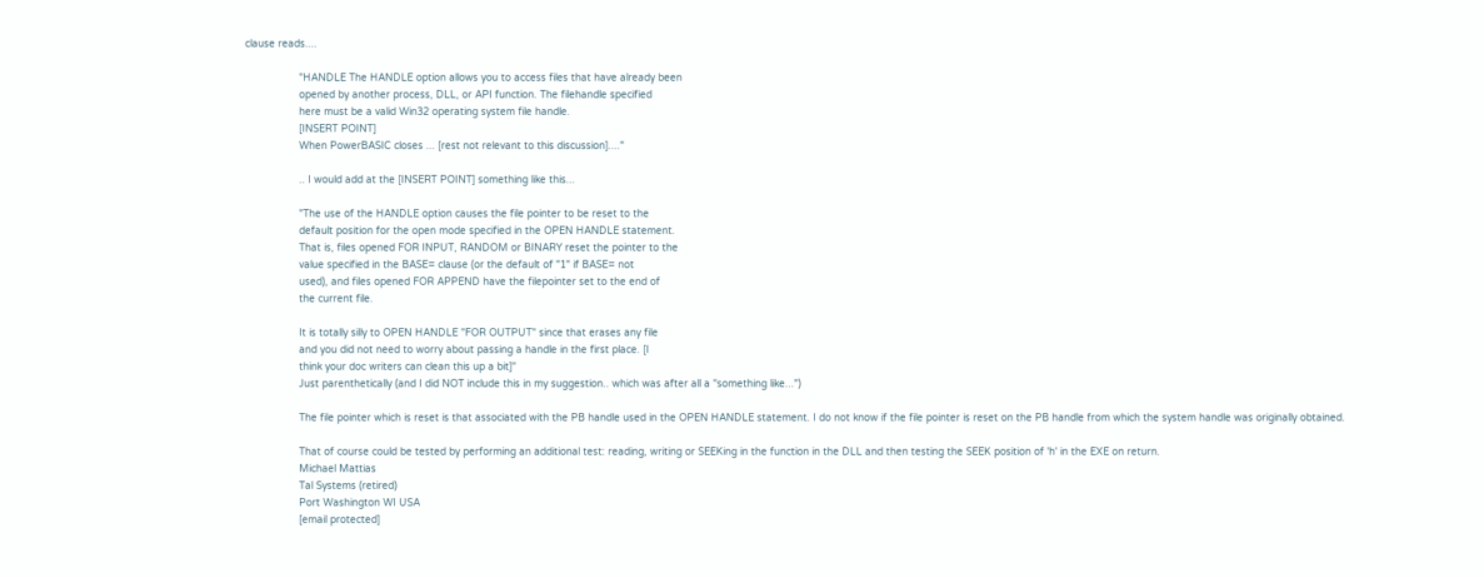clause reads....

                  "HANDLE The HANDLE option allows you to access files that have already been
                  opened by another process, DLL, or API function. The filehandle specified
                  here must be a valid Win32 operating system file handle.
                  [INSERT POINT]
                  When PowerBASIC closes ... [rest not relevant to this discussion]...."

                  .. I would add at the [INSERT POINT] something like this...

                  "The use of the HANDLE option causes the file pointer to be reset to the
                  default position for the open mode specified in the OPEN HANDLE statement.
                  That is, files opened FOR INPUT, RANDOM or BINARY reset the pointer to the
                  value specified in the BASE= clause (or the default of "1" if BASE= not
                  used), and files opened FOR APPEND have the filepointer set to the end of
                  the current file.

                  It is totally silly to OPEN HANDLE "FOR OUTPUT" since that erases any file
                  and you did not need to worry about passing a handle in the first place. [I
                  think your doc writers can clean this up a bit]"
                  Just parenthetically (and I did NOT include this in my suggestion.. which was after all a "something like...")

                  The file pointer which is reset is that associated with the PB handle used in the OPEN HANDLE statement. I do not know if the file pointer is reset on the PB handle from which the system handle was originally obtained.

                  That of course could be tested by performing an additional test: reading, writing or SEEKing in the function in the DLL and then testing the SEEK position of 'h' in the EXE on return.
                  Michael Mattias
                  Tal Systems (retired)
                  Port Washington WI USA
                  [email protected]